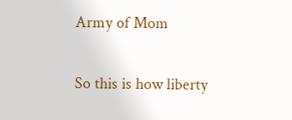Army of Mom

So this is how liberty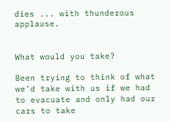dies ... with thunderous applause.


What would you take?

Been trying to think of what we'd take with us if we had to evacuate and only had our cars to take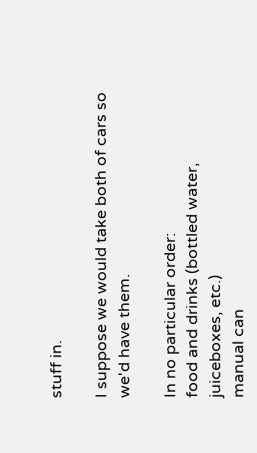stuff in.

I suppose we would take both of cars so we'd have them.

In no particular order:
food and drinks (bottled water, juiceboxes, etc.)
manual can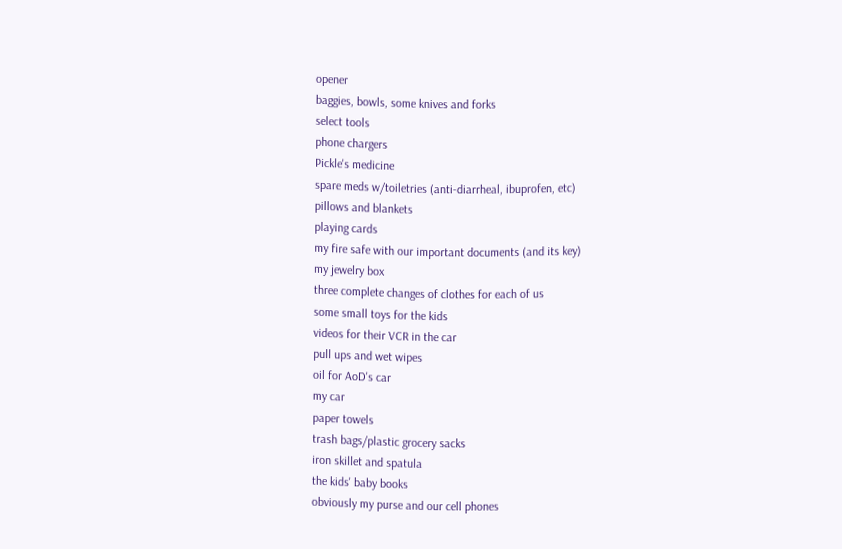opener
baggies, bowls, some knives and forks
select tools
phone chargers
Pickle's medicine
spare meds w/toiletries (anti-diarrheal, ibuprofen, etc)
pillows and blankets
playing cards
my fire safe with our important documents (and its key)
my jewelry box
three complete changes of clothes for each of us
some small toys for the kids
videos for their VCR in the car
pull ups and wet wipes
oil for AoD's car
my car
paper towels
trash bags/plastic grocery sacks
iron skillet and spatula
the kids' baby books
obviously my purse and our cell phones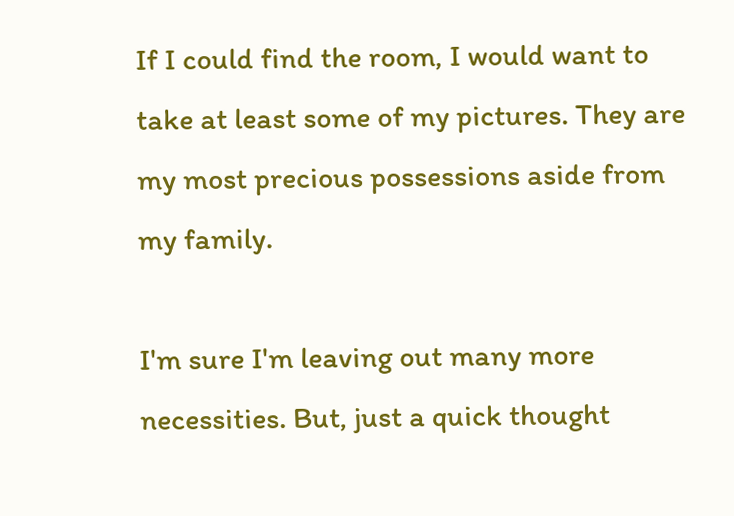If I could find the room, I would want to take at least some of my pictures. They are my most precious possessions aside from my family.

I'm sure I'm leaving out many more necessities. But, just a quick thought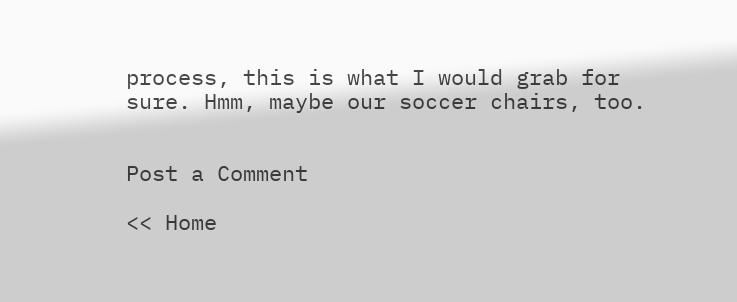process, this is what I would grab for sure. Hmm, maybe our soccer chairs, too.


Post a Comment

<< Home